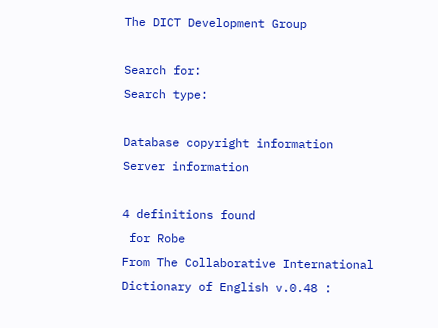The DICT Development Group

Search for:
Search type:

Database copyright information
Server information

4 definitions found
 for Robe
From The Collaborative International Dictionary of English v.0.48 :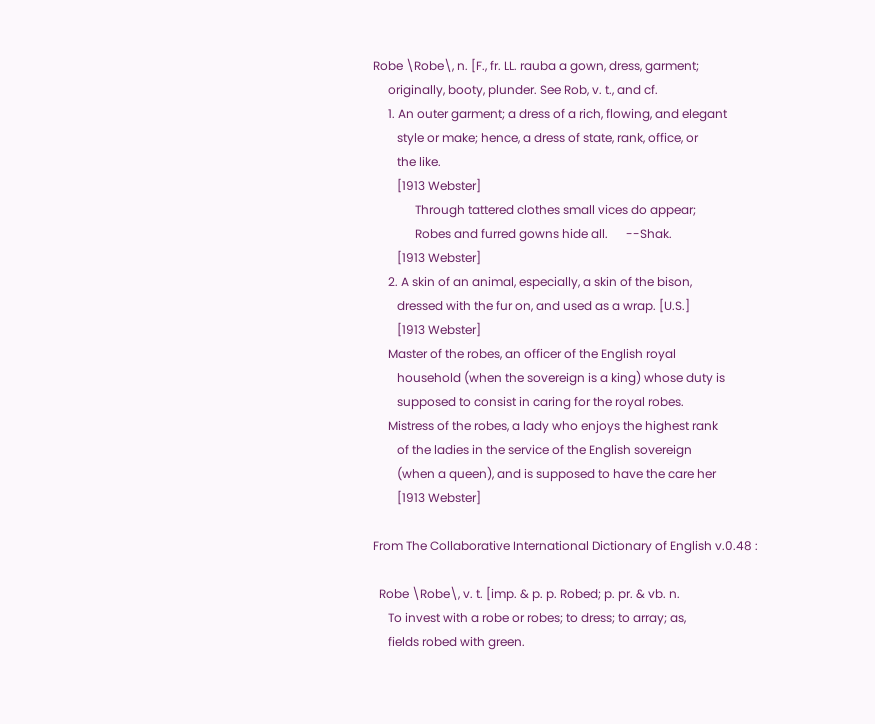Robe \Robe\, n. [F., fr. LL. rauba a gown, dress, garment;
     originally, booty, plunder. See Rob, v. t., and cf.
     1. An outer garment; a dress of a rich, flowing, and elegant
        style or make; hence, a dress of state, rank, office, or
        the like.
        [1913 Webster]
              Through tattered clothes small vices do appear;
              Robes and furred gowns hide all.      --Shak.
        [1913 Webster]
     2. A skin of an animal, especially, a skin of the bison,
        dressed with the fur on, and used as a wrap. [U.S.]
        [1913 Webster]
     Master of the robes, an officer of the English royal
        household (when the sovereign is a king) whose duty is
        supposed to consist in caring for the royal robes.
     Mistress of the robes, a lady who enjoys the highest rank
        of the ladies in the service of the English sovereign
        (when a queen), and is supposed to have the care her
        [1913 Webster]

From The Collaborative International Dictionary of English v.0.48 :

  Robe \Robe\, v. t. [imp. & p. p. Robed; p. pr. & vb. n.
     To invest with a robe or robes; to dress; to array; as,
     fields robed with green.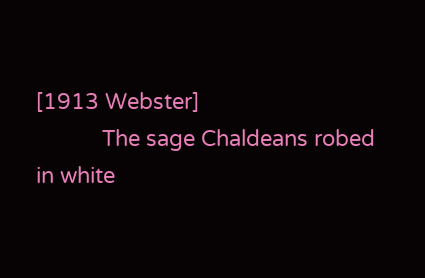[1913 Webster]
           The sage Chaldeans robed in white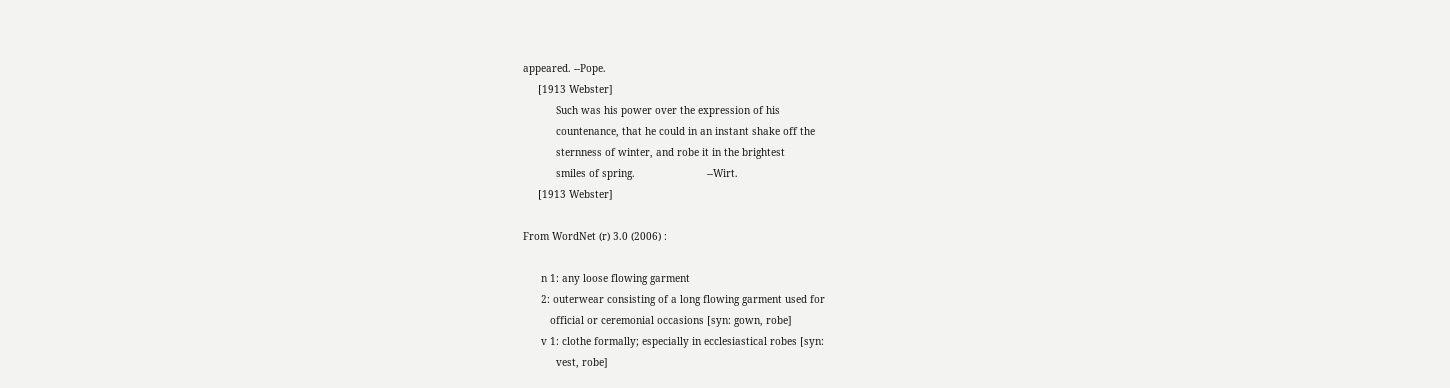appeared. --Pope.
     [1913 Webster]
           Such was his power over the expression of his
           countenance, that he could in an instant shake off the
           sternness of winter, and robe it in the brightest
           smiles of spring.                        --Wirt.
     [1913 Webster]

From WordNet (r) 3.0 (2006) :

      n 1: any loose flowing garment
      2: outerwear consisting of a long flowing garment used for
         official or ceremonial occasions [syn: gown, robe]
      v 1: clothe formally; especially in ecclesiastical robes [syn:
           vest, robe]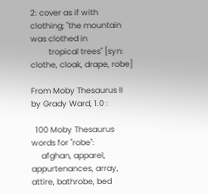2: cover as if with clothing; "the mountain was clothed in
         tropical trees" [syn: clothe, cloak, drape, robe]

From Moby Thesaurus II by Grady Ward, 1.0 :

  100 Moby Thesaurus words for "robe":
     afghan, apparel, appurtenances, array, attire, bathrobe, bed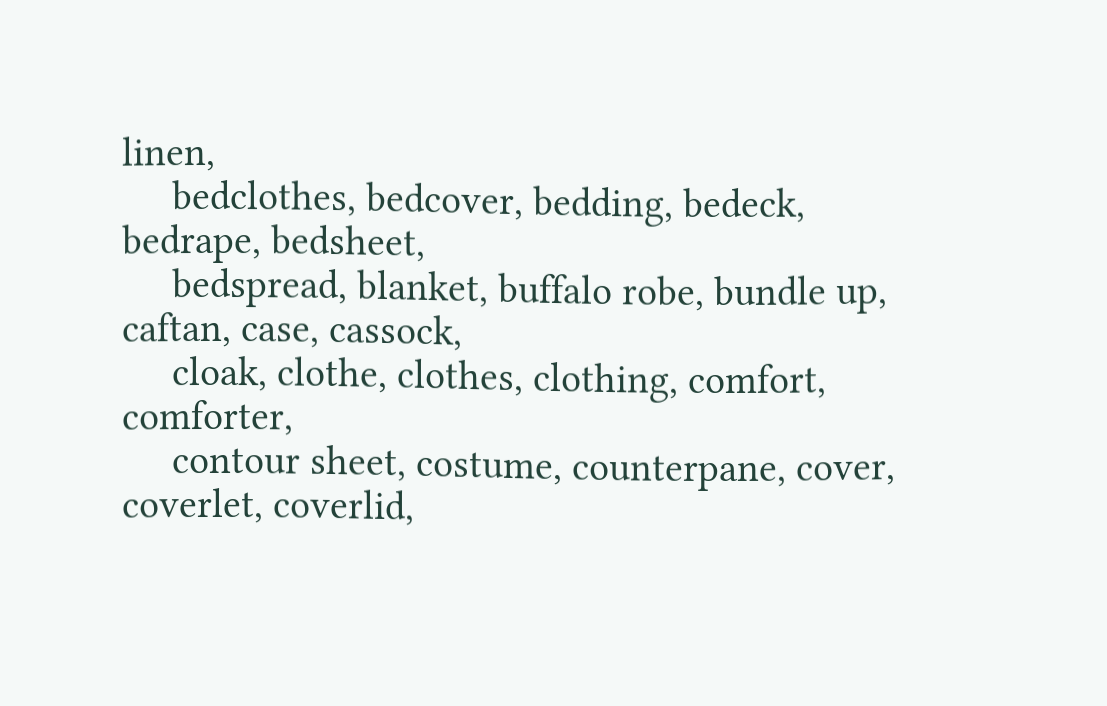linen,
     bedclothes, bedcover, bedding, bedeck, bedrape, bedsheet,
     bedspread, blanket, buffalo robe, bundle up, caftan, case, cassock,
     cloak, clothe, clothes, clothing, comfort, comforter,
     contour sheet, costume, counterpane, cover, coverlet, coverlid,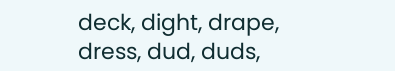deck, dight, drape, dress, dud, duds,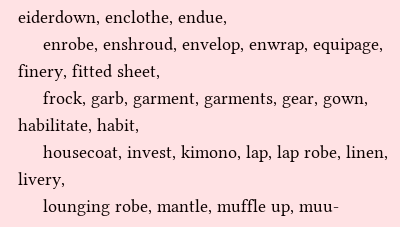eiderdown, enclothe, endue,
     enrobe, enshroud, envelop, enwrap, equipage, finery, fitted sheet,
     frock, garb, garment, garments, gear, gown, habilitate, habit,
     housecoat, invest, kimono, lap, lap robe, linen, livery,
     lounging robe, mantle, muffle up, muu-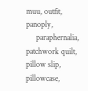muu, outfit, panoply,
     paraphernalia, patchwork quilt, pillow slip, pillowcase,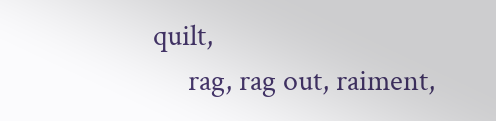quilt,
     rag, rag out, raiment,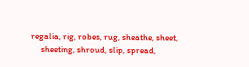regalia, rig, robes, rug, sheathe, sheet,
     sheeting, shroud, slip, spread,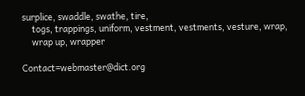surplice, swaddle, swathe, tire,
     togs, trappings, uniform, vestment, vestments, vesture, wrap,
     wrap up, wrapper

Contact=webmaster@dict.org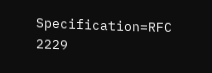Specification=RFC 2229